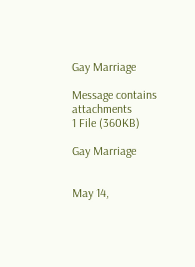Gay Marriage

Message contains attachments
1 File (360KB)

Gay Marriage


May 14,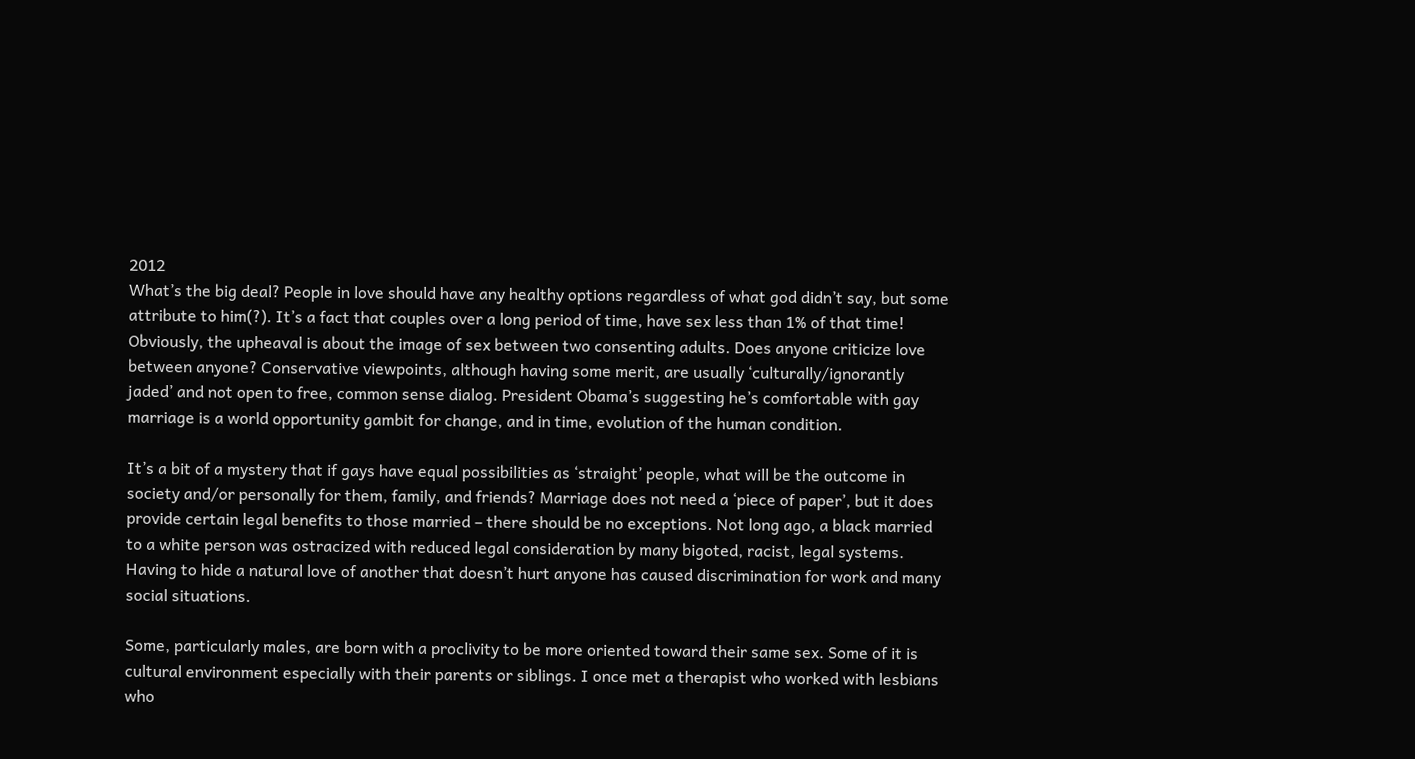2012
What’s the big deal? People in love should have any healthy options regardless of what god didn’t say, but some attribute to him(?). It’s a fact that couples over a long period of time, have sex less than 1% of that time! Obviously, the upheaval is about the image of sex between two consenting adults. Does anyone criticize love between anyone? Conservative viewpoints, although having some merit, are usually ‘culturally/ignorantly jaded’ and not open to free, common sense dialog. President Obama’s suggesting he’s comfortable with gay marriage is a world opportunity gambit for change, and in time, evolution of the human condition.

It’s a bit of a mystery that if gays have equal possibilities as ‘straight’ people, what will be the outcome in society and/or personally for them, family, and friends? Marriage does not need a ‘piece of paper’, but it does provide certain legal benefits to those married – there should be no exceptions. Not long ago, a black married to a white person was ostracized with reduced legal consideration by many bigoted, racist, legal systems. Having to hide a natural love of another that doesn’t hurt anyone has caused discrimination for work and many social situations.

Some, particularly males, are born with a proclivity to be more oriented toward their same sex. Some of it is cultural environment especially with their parents or siblings. I once met a therapist who worked with lesbians who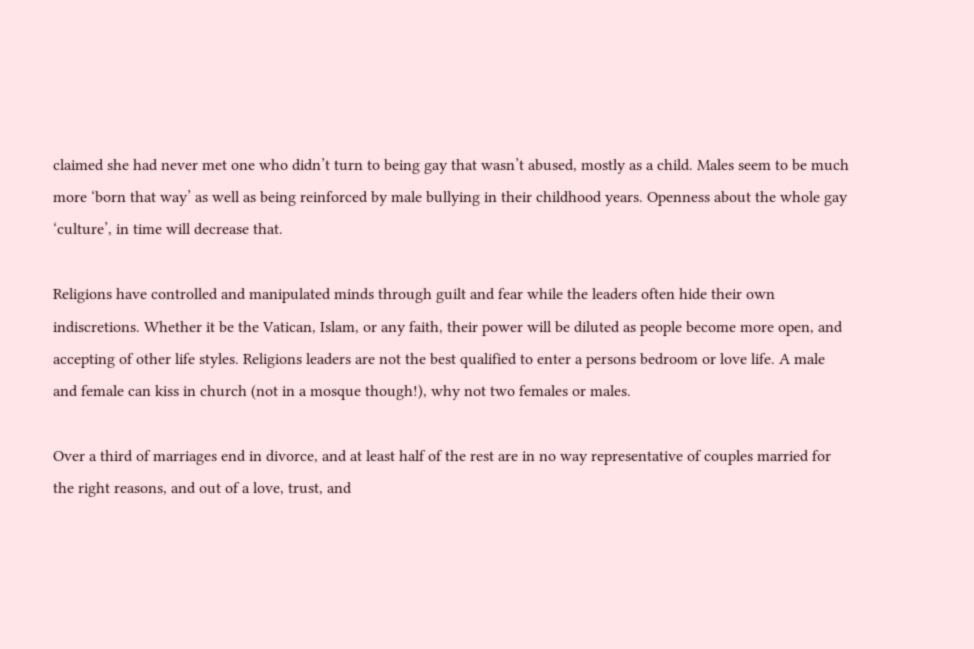claimed she had never met one who didn’t turn to being gay that wasn’t abused, mostly as a child. Males seem to be much more ‘born that way’ as well as being reinforced by male bullying in their childhood years. Openness about the whole gay ‘culture’, in time will decrease that.

Religions have controlled and manipulated minds through guilt and fear while the leaders often hide their own indiscretions. Whether it be the Vatican, Islam, or any faith, their power will be diluted as people become more open, and accepting of other life styles. Religions leaders are not the best qualified to enter a persons bedroom or love life. A male and female can kiss in church (not in a mosque though!), why not two females or males.

Over a third of marriages end in divorce, and at least half of the rest are in no way representative of couples married for the right reasons, and out of a love, trust, and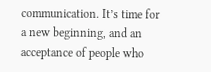communication. It’s time for a new beginning, and an acceptance of people who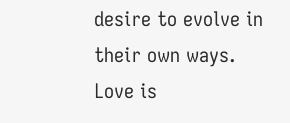desire to evolve in their own ways. Love is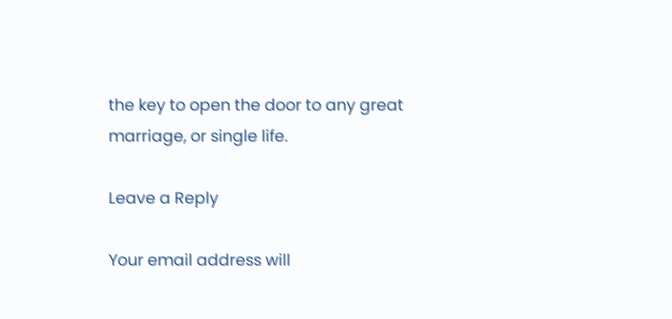the key to open the door to any great marriage, or single life.

Leave a Reply

Your email address will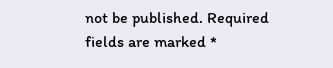not be published. Required fields are marked *